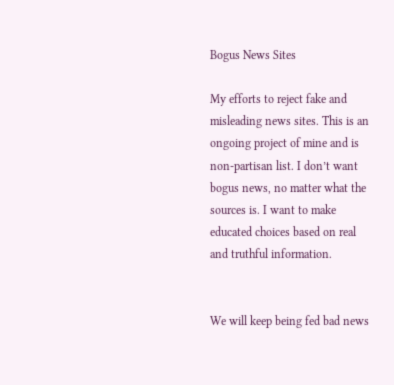Bogus News Sites

My efforts to reject fake and misleading news sites. This is an ongoing project of mine and is non-partisan list. I don’t want bogus news, no matter what the sources is. I want to make educated choices based on real and truthful information.


We will keep being fed bad news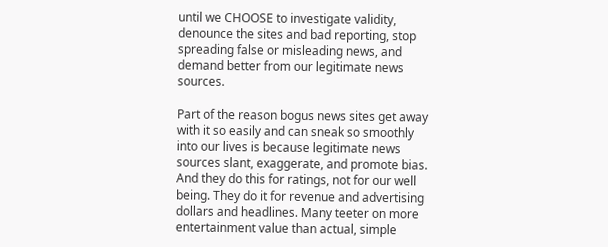until we CHOOSE to investigate validity, denounce the sites and bad reporting, stop spreading false or misleading news, and demand better from our legitimate news sources.

Part of the reason bogus news sites get away with it so easily and can sneak so smoothly into our lives is because legitimate news sources slant, exaggerate, and promote bias. And they do this for ratings, not for our well being. They do it for revenue and advertising dollars and headlines. Many teeter on more entertainment value than actual, simple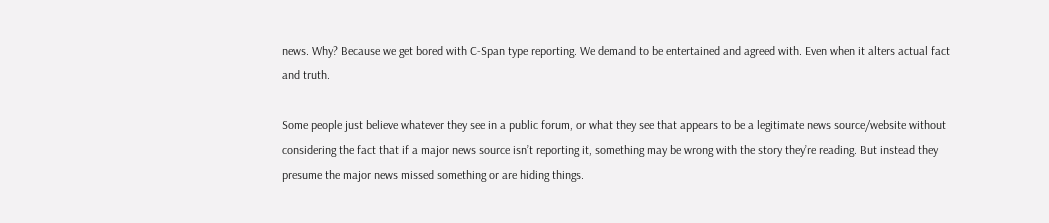news. Why? Because we get bored with C-Span type reporting. We demand to be entertained and agreed with. Even when it alters actual fact and truth.

Some people just believe whatever they see in a public forum, or what they see that appears to be a legitimate news source/website without considering the fact that if a major news source isn’t reporting it, something may be wrong with the story they’re reading. But instead they presume the major news missed something or are hiding things.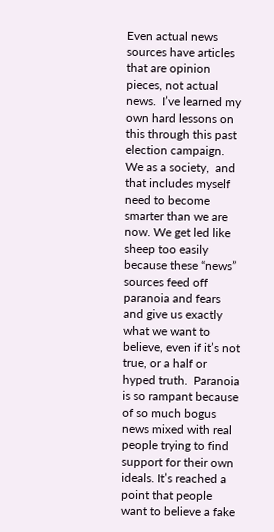Even actual news sources have articles that are opinion pieces, not actual news.  I’ve learned my own hard lessons on this through this past election campaign. We as a society,  and that includes myself need to become smarter than we are now. We get led like sheep too easily because these “news” sources feed off paranoia and fears and give us exactly what we want to believe, even if it’s not true, or a half or hyped truth.  Paranoia is so rampant because of so much bogus news mixed with real people trying to find support for their own ideals. It’s reached a point that people want to believe a fake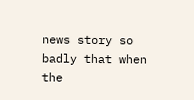news story so badly that when the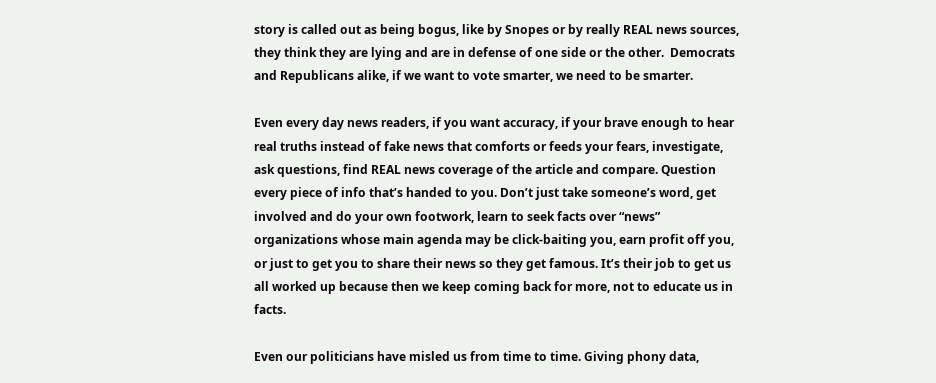story is called out as being bogus, like by Snopes or by really REAL news sources, they think they are lying and are in defense of one side or the other.  Democrats and Republicans alike, if we want to vote smarter, we need to be smarter.

Even every day news readers, if you want accuracy, if your brave enough to hear real truths instead of fake news that comforts or feeds your fears, investigate, ask questions, find REAL news coverage of the article and compare. Question every piece of info that’s handed to you. Don’t just take someone’s word, get involved and do your own footwork, learn to seek facts over “news” organizations whose main agenda may be click-baiting you, earn profit off you, or just to get you to share their news so they get famous. It’s their job to get us all worked up because then we keep coming back for more, not to educate us in facts.

Even our politicians have misled us from time to time. Giving phony data,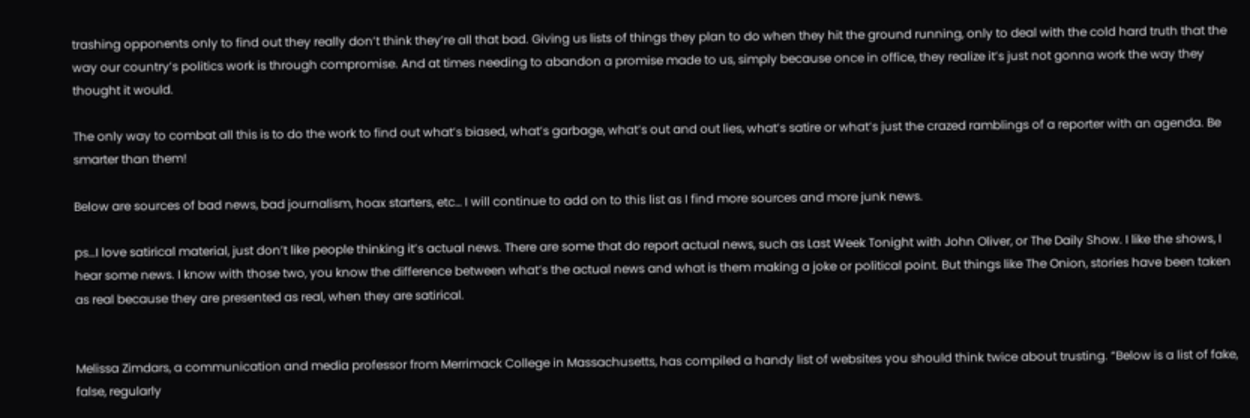trashing opponents only to find out they really don’t think they’re all that bad. Giving us lists of things they plan to do when they hit the ground running, only to deal with the cold hard truth that the way our country’s politics work is through compromise. And at times needing to abandon a promise made to us, simply because once in office, they realize it’s just not gonna work the way they thought it would.

The only way to combat all this is to do the work to find out what’s biased, what’s garbage, what’s out and out lies, what’s satire or what’s just the crazed ramblings of a reporter with an agenda. Be smarter than them!

Below are sources of bad news, bad journalism, hoax starters, etc… I will continue to add on to this list as I find more sources and more junk news.

ps…I love satirical material, just don’t like people thinking it’s actual news. There are some that do report actual news, such as Last Week Tonight with John Oliver, or The Daily Show. I like the shows, I hear some news. I know with those two, you know the difference between what’s the actual news and what is them making a joke or political point. But things like The Onion, stories have been taken as real because they are presented as real, when they are satirical.


Melissa Zimdars, a communication and media professor from Merrimack College in Massachusetts, has compiled a handy list of websites you should think twice about trusting. “Below is a list of fake, false, regularly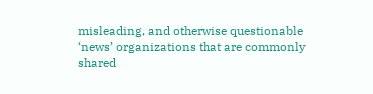misleading, and otherwise questionable ‘news’ organizations that are commonly shared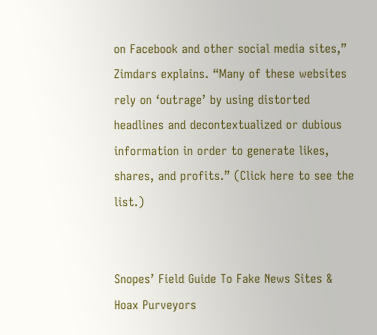on Facebook and other social media sites,” Zimdars explains. “Many of these websites rely on ‘outrage’ by using distorted headlines and decontextualized or dubious information in order to generate likes, shares, and profits.” (Click here to see the list.)


Snopes’ Field Guide To Fake News Sites & Hoax Purveyors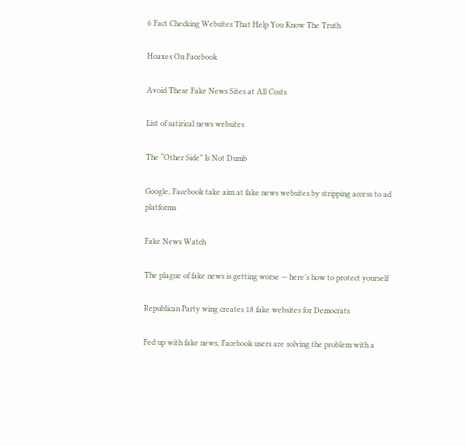6 Fact Checking Websites That Help You Know The Truth

Hoaxes On Facebook

Avoid These Fake News Sites at All Costs

List of satirical news websites

The “Other Side” Is Not Dumb

Google, Facebook take aim at fake news websites by stripping access to ad platforms

Fake News Watch

The plague of fake news is getting worse — here’s how to protect yourself

Republican Party wing creates 18 fake websites for Democrats

Fed up with fake news, Facebook users are solving the problem with a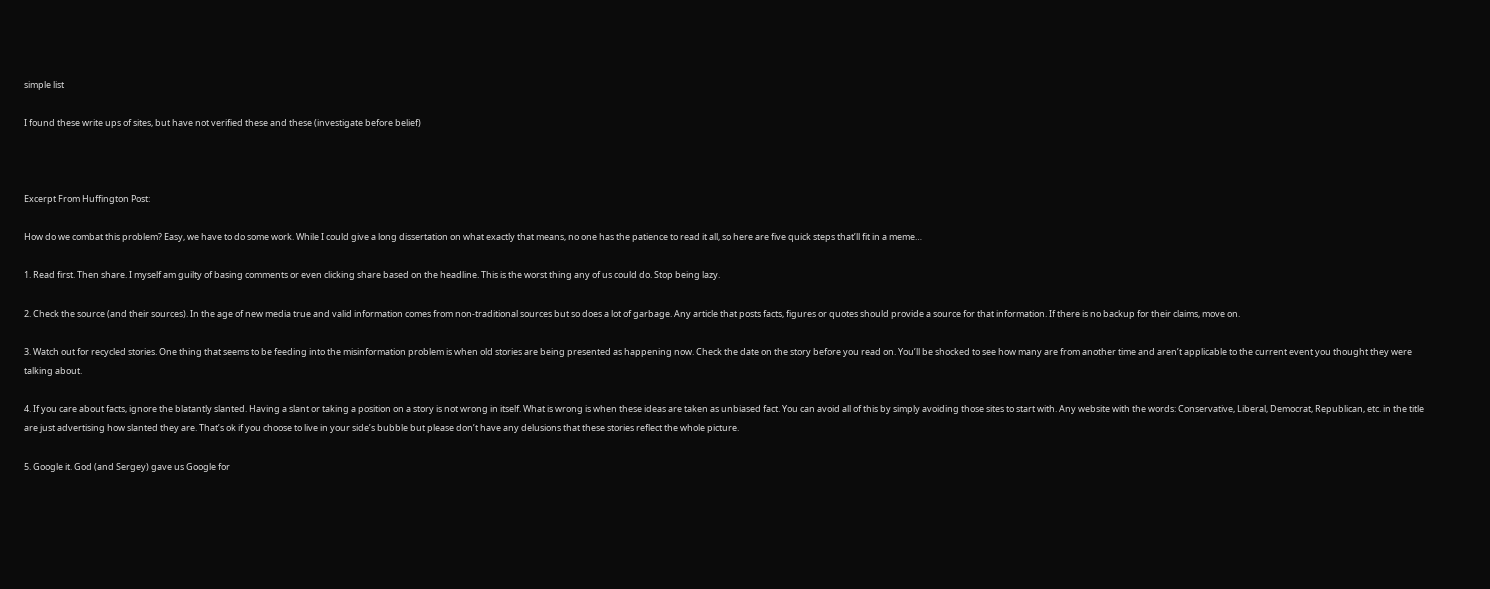simple list

I found these write ups of sites, but have not verified these and these (investigate before belief)



Excerpt From Huffington Post:

How do we combat this problem? Easy, we have to do some work. While I could give a long dissertation on what exactly that means, no one has the patience to read it all, so here are five quick steps that’ll fit in a meme…

1. Read first. Then share. I myself am guilty of basing comments or even clicking share based on the headline. This is the worst thing any of us could do. Stop being lazy.

2. Check the source (and their sources). In the age of new media true and valid information comes from non-traditional sources but so does a lot of garbage. Any article that posts facts, figures or quotes should provide a source for that information. If there is no backup for their claims, move on.

3. Watch out for recycled stories. One thing that seems to be feeding into the misinformation problem is when old stories are being presented as happening now. Check the date on the story before you read on. You’ll be shocked to see how many are from another time and aren’t applicable to the current event you thought they were talking about.

4. If you care about facts, ignore the blatantly slanted. Having a slant or taking a position on a story is not wrong in itself. What is wrong is when these ideas are taken as unbiased fact. You can avoid all of this by simply avoiding those sites to start with. Any website with the words: Conservative, Liberal, Democrat, Republican, etc. in the title are just advertising how slanted they are. That’s ok if you choose to live in your side’s bubble but please don’t have any delusions that these stories reflect the whole picture.

5. Google it. God (and Sergey) gave us Google for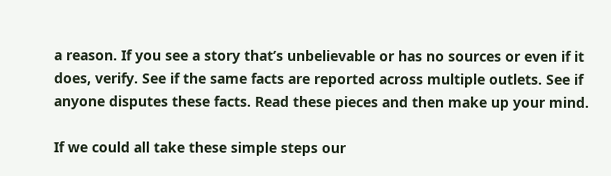a reason. If you see a story that’s unbelievable or has no sources or even if it does, verify. See if the same facts are reported across multiple outlets. See if anyone disputes these facts. Read these pieces and then make up your mind.

If we could all take these simple steps our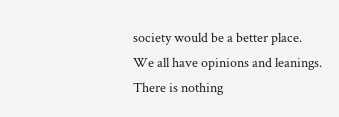society would be a better place. We all have opinions and leanings. There is nothing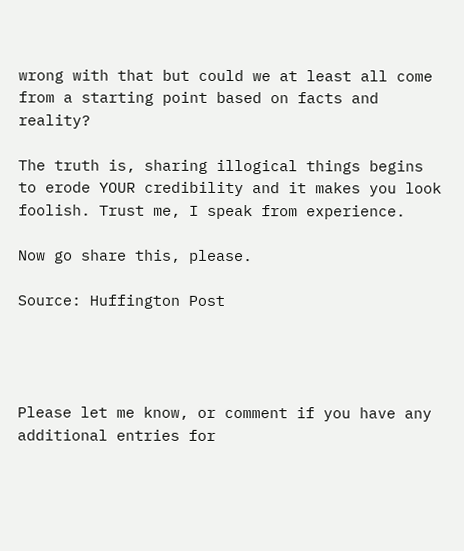wrong with that but could we at least all come from a starting point based on facts and reality?

The truth is, sharing illogical things begins to erode YOUR credibility and it makes you look foolish. Trust me, I speak from experience.

Now go share this, please.

Source: Huffington Post




Please let me know, or comment if you have any additional entries for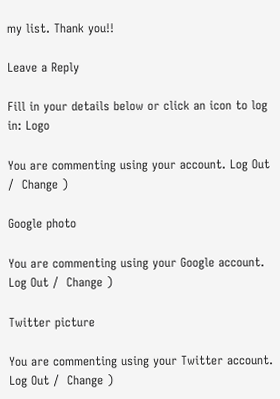my list. Thank you!!

Leave a Reply

Fill in your details below or click an icon to log in: Logo

You are commenting using your account. Log Out /  Change )

Google photo

You are commenting using your Google account. Log Out /  Change )

Twitter picture

You are commenting using your Twitter account. Log Out /  Change )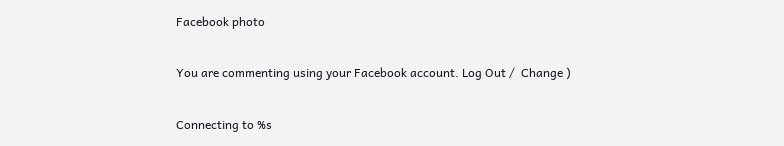Facebook photo

You are commenting using your Facebook account. Log Out /  Change )

Connecting to %s